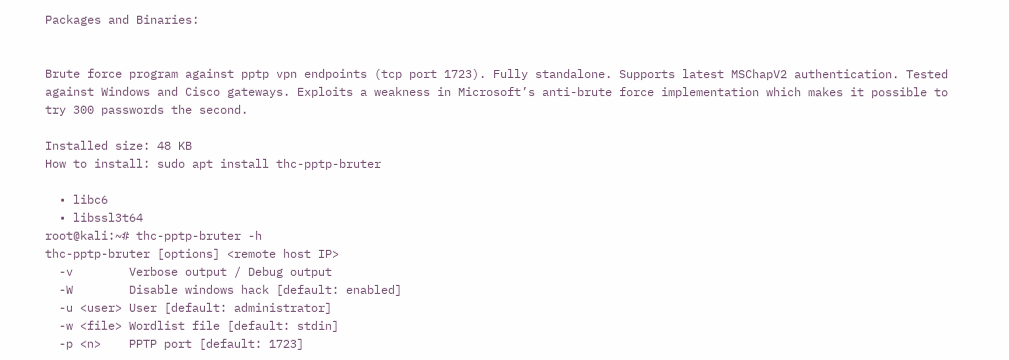Packages and Binaries:


Brute force program against pptp vpn endpoints (tcp port 1723). Fully standalone. Supports latest MSChapV2 authentication. Tested against Windows and Cisco gateways. Exploits a weakness in Microsoft’s anti-brute force implementation which makes it possible to try 300 passwords the second.

Installed size: 48 KB
How to install: sudo apt install thc-pptp-bruter

  • libc6
  • libssl3t64
root@kali:~# thc-pptp-bruter -h
thc-pptp-bruter [options] <remote host IP>
  -v        Verbose output / Debug output
  -W        Disable windows hack [default: enabled]
  -u <user> User [default: administrator]
  -w <file> Wordlist file [default: stdin]
  -p <n>    PPTP port [default: 1723]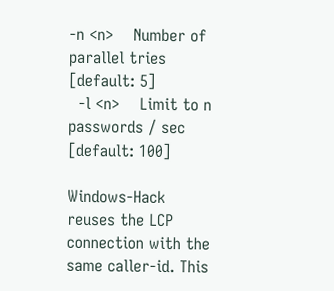-n <n>    Number of parallel tries [default: 5]
  -l <n>    Limit to n passwords / sec [default: 100]

Windows-Hack reuses the LCP connection with the same caller-id. This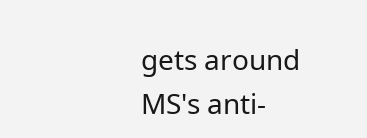gets around MS's anti-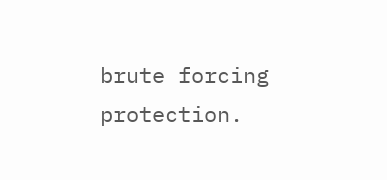brute forcing protection.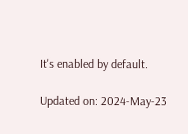It's enabled by default.

Updated on: 2024-May-23